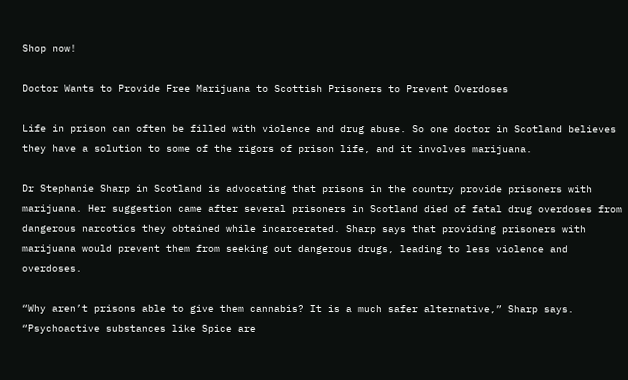Shop now!

Doctor Wants to Provide Free Marijuana to Scottish Prisoners to Prevent Overdoses

Life in prison can often be filled with violence and drug abuse. So one doctor in Scotland believes they have a solution to some of the rigors of prison life, and it involves marijuana.

Dr Stephanie Sharp in Scotland is advocating that prisons in the country provide prisoners with marijuana. Her suggestion came after several prisoners in Scotland died of fatal drug overdoses from dangerous narcotics they obtained while incarcerated. Sharp says that providing prisoners with marijuana would prevent them from seeking out dangerous drugs, leading to less violence and overdoses.

“Why aren’t prisons able to give them cannabis? It is a much safer alternative,” Sharp says. “Psychoactive substances like Spice are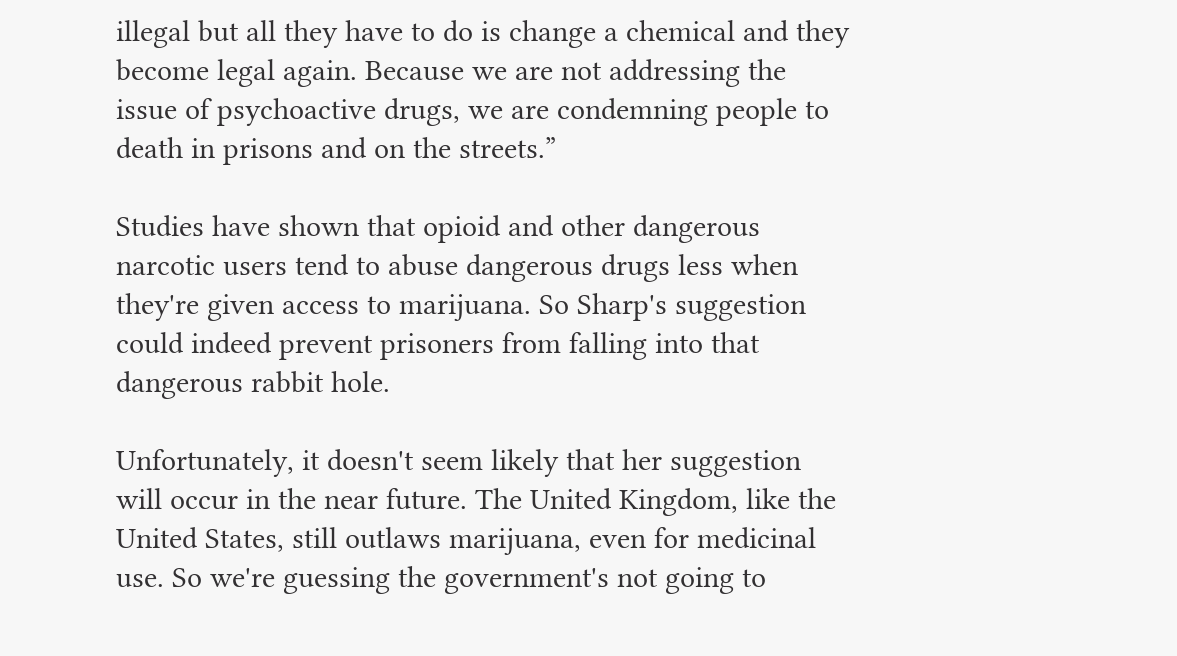illegal but all they have to do is change a chemical and they become legal again. Because we are not addressing the issue of psychoactive drugs, we are condemning people to death in prisons and on the streets.”

Studies have shown that opioid and other dangerous narcotic users tend to abuse dangerous drugs less when they're given access to marijuana. So Sharp's suggestion could indeed prevent prisoners from falling into that dangerous rabbit hole.

Unfortunately, it doesn't seem likely that her suggestion will occur in the near future. The United Kingdom, like the United States, still outlaws marijuana, even for medicinal use. So we're guessing the government's not going to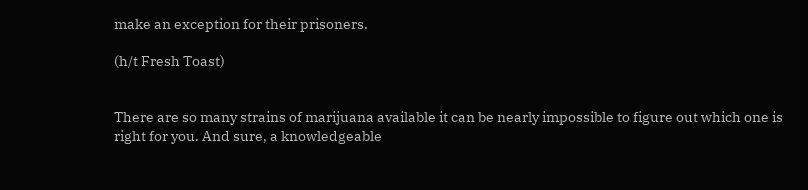make an exception for their prisoners.

(h/t Fresh Toast)


There are so many strains of marijuana available it can be nearly impossible to figure out which one is right for you. And sure, a knowledgeable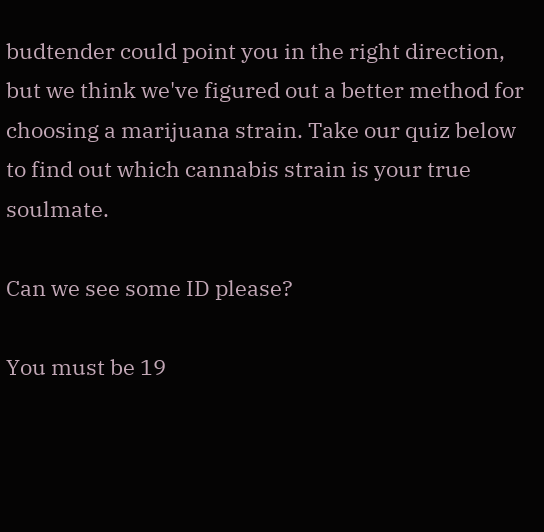budtender could point you in the right direction, but we think we've figured out a better method for choosing a marijuana strain. Take our quiz below to find out which cannabis strain is your true soulmate.

Can we see some ID please?

You must be 19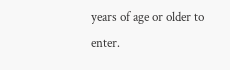years of age or older to enter.